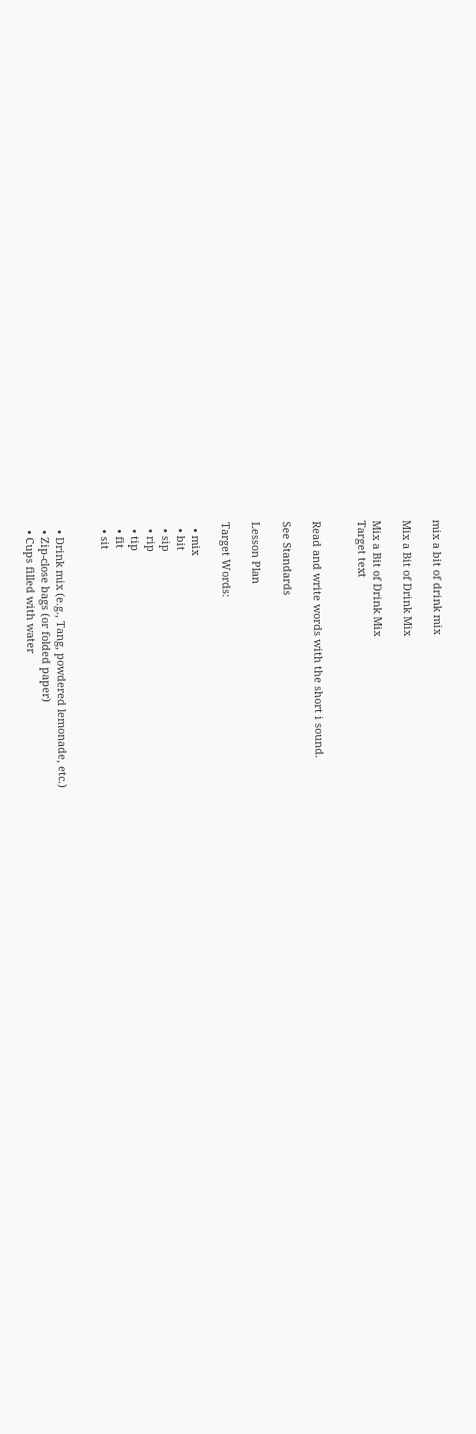mix a bit of drink mix

Mix a Bit of Drink Mix

Mix a Bit of Drink Mix
Target text


Read and write words with the short i sound.

See Standards

Lesson Plan

Target Words:

  • mix
  • bit
  • sip
  • rip
  • tip
  • fit
  • sit


  • Drink mix (e.g., Tang, powdered lemonade, etc.)
  • Zip-close bags (or folded paper)
  • Cups filled with water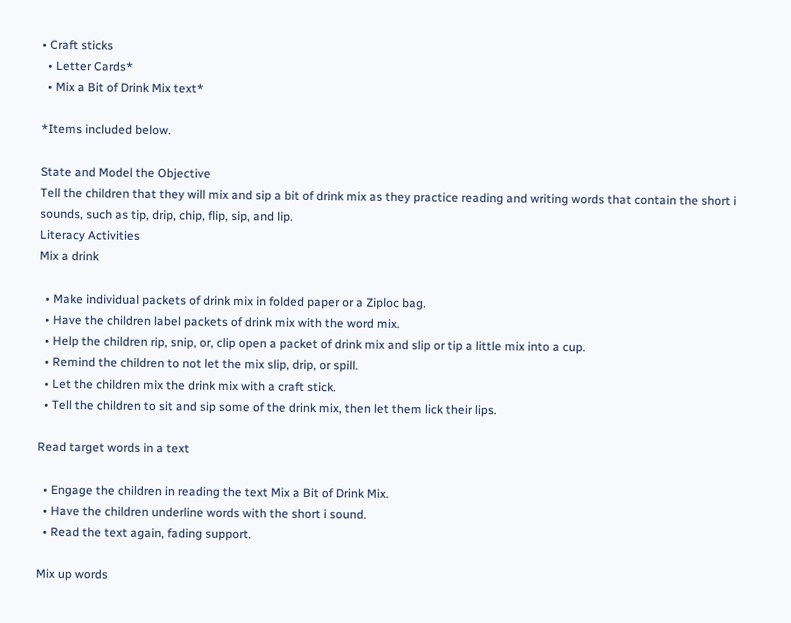• Craft sticks
  • Letter Cards*
  • Mix a Bit of Drink Mix text*

*Items included below.

State and Model the Objective
Tell the children that they will mix and sip a bit of drink mix as they practice reading and writing words that contain the short i sounds, such as tip, drip, chip, flip, sip, and lip.
Literacy Activities
Mix a drink

  • Make individual packets of drink mix in folded paper or a Ziploc bag.
  • Have the children label packets of drink mix with the word mix.
  • Help the children rip, snip, or, clip open a packet of drink mix and slip or tip a little mix into a cup.
  • Remind the children to not let the mix slip, drip, or spill.
  • Let the children mix the drink mix with a craft stick.
  • Tell the children to sit and sip some of the drink mix, then let them lick their lips.

Read target words in a text

  • Engage the children in reading the text Mix a Bit of Drink Mix.
  • Have the children underline words with the short i sound.
  • Read the text again, fading support.

Mix up words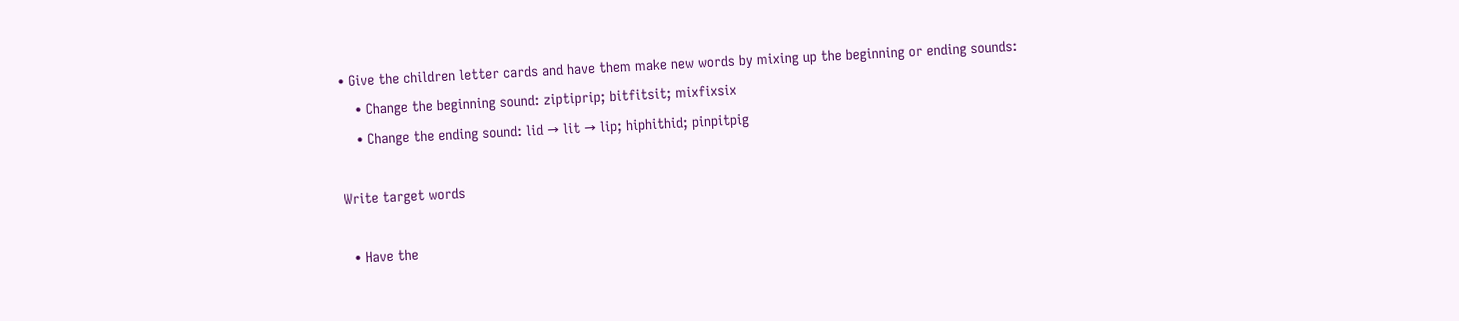• Give the children letter cards and have them make new words by mixing up the beginning or ending sounds:
    • Change the beginning sound: ziptiprip; bitfitsit; mixfixsix
    • Change the ending sound: lid → lit → lip; hiphithid; pinpitpig

Write target words

  • Have the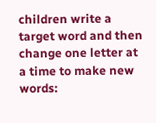children write a target word and then change one letter at a time to make new words: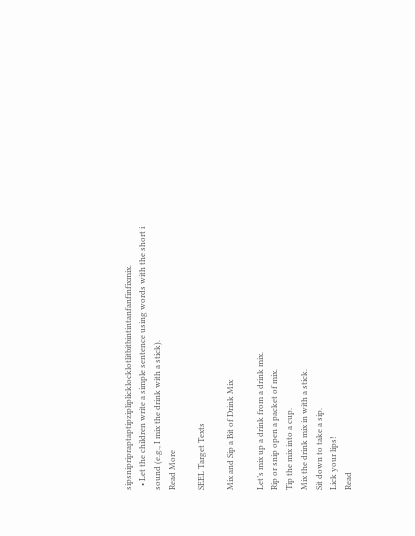sipsnipripraptaptipzipliplicklocklotlitbitbintintanfanfinfixmix.
  • Let the children write a simple sentence using words with the short i sound (e.g., I mix the drink with a stick).
Read More

SEEL Target Texts

Mix and Sip a Bit of Drink Mix

Let’s mix up a drink from a drink mix.
Rip or snip open a packet of mix.
Tip the mix into a cup.
Mix the drink mix in with a stick.
Sit down to take a sip.
Lick your lips!
Read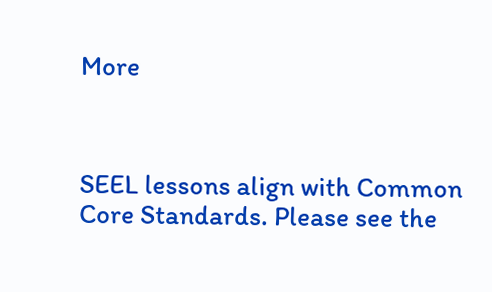More



SEEL lessons align with Common Core Standards. Please see the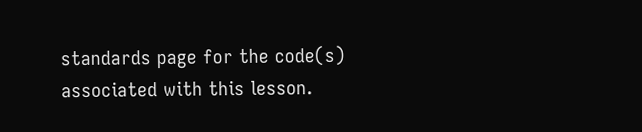standards page for the code(s) associated with this lesson.